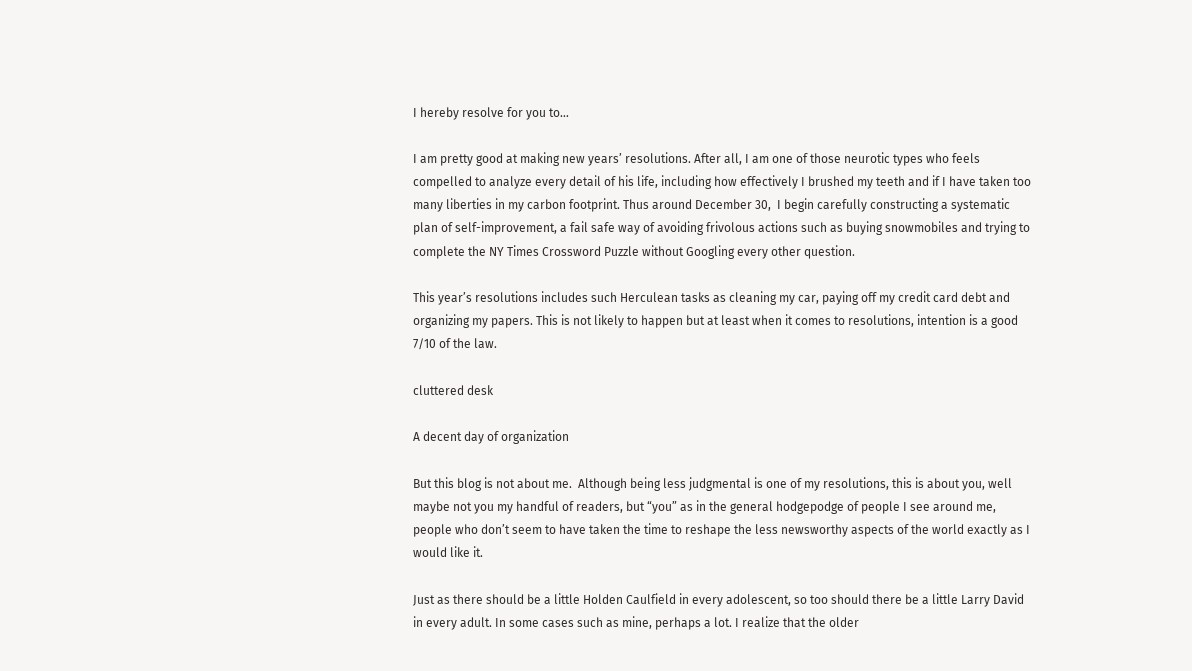I hereby resolve for you to…

I am pretty good at making new years’ resolutions. After all, I am one of those neurotic types who feels compelled to analyze every detail of his life, including how effectively I brushed my teeth and if I have taken too many liberties in my carbon footprint. Thus around December 30,  I begin carefully constructing a systematic plan of self-improvement, a fail safe way of avoiding frivolous actions such as buying snowmobiles and trying to complete the NY Times Crossword Puzzle without Googling every other question.

This year’s resolutions includes such Herculean tasks as cleaning my car, paying off my credit card debt and organizing my papers. This is not likely to happen but at least when it comes to resolutions, intention is a good 7/10 of the law.

cluttered desk

A decent day of organization

But this blog is not about me.  Although being less judgmental is one of my resolutions, this is about you, well maybe not you my handful of readers, but “you” as in the general hodgepodge of people I see around me, people who don’t seem to have taken the time to reshape the less newsworthy aspects of the world exactly as I would like it.

Just as there should be a little Holden Caulfield in every adolescent, so too should there be a little Larry David in every adult. In some cases such as mine, perhaps a lot. I realize that the older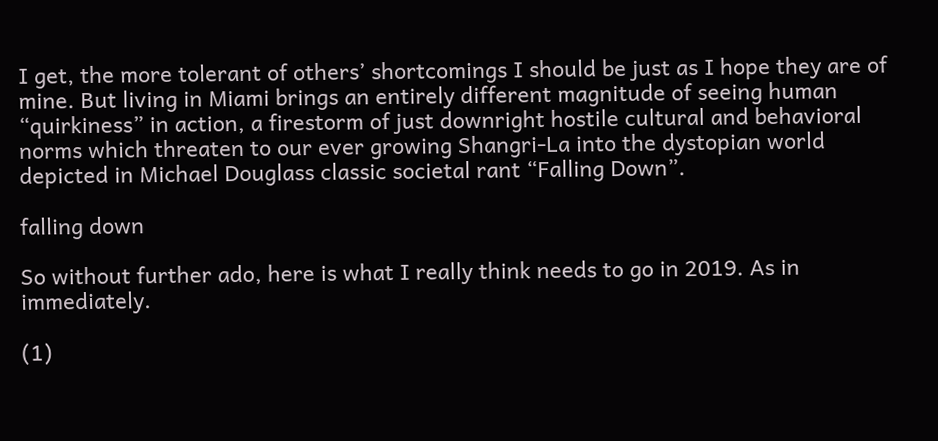I get, the more tolerant of others’ shortcomings I should be just as I hope they are of mine. But living in Miami brings an entirely different magnitude of seeing human “quirkiness” in action, a firestorm of just downright hostile cultural and behavioral norms which threaten to our ever growing Shangri-La into the dystopian world depicted in Michael Douglass classic societal rant “Falling Down”.

falling down

So without further ado, here is what I really think needs to go in 2019. As in immediately.

(1)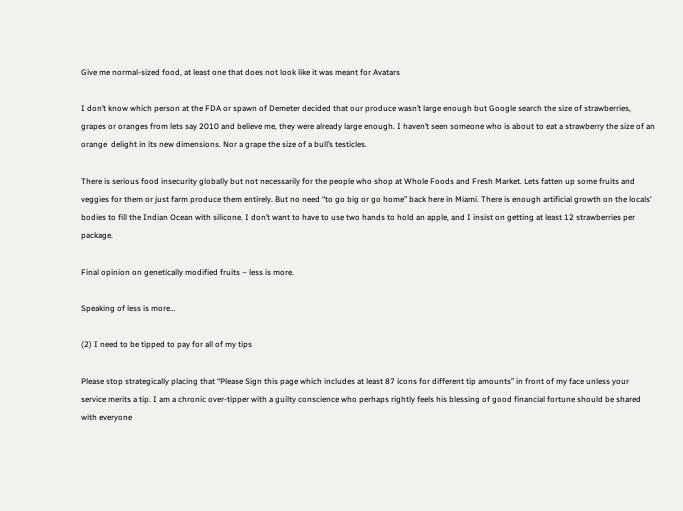Give me normal-sized food, at least one that does not look like it was meant for Avatars

I don’t know which person at the FDA or spawn of Demeter decided that our produce wasn’t large enough but Google search the size of strawberries, grapes or oranges from lets say 2010 and believe me, they were already large enough. I haven’t seen someone who is about to eat a strawberry the size of an orange  delight in its new dimensions. Nor a grape the size of a bull’s testicles.

There is serious food insecurity globally but not necessarily for the people who shop at Whole Foods and Fresh Market. Lets fatten up some fruits and veggies for them or just farm produce them entirely. But no need “to go big or go home” back here in Miami. There is enough artificial growth on the locals’ bodies to fill the Indian Ocean with silicone. I don’t want to have to use two hands to hold an apple, and I insist on getting at least 12 strawberries per package.

Final opinion on genetically modified fruits – less is more.

Speaking of less is more…

(2) I need to be tipped to pay for all of my tips

Please stop strategically placing that “Please Sign this page which includes at least 87 icons for different tip amounts” in front of my face unless your service merits a tip. I am a chronic over-tipper with a guilty conscience who perhaps rightly feels his blessing of good financial fortune should be shared with everyone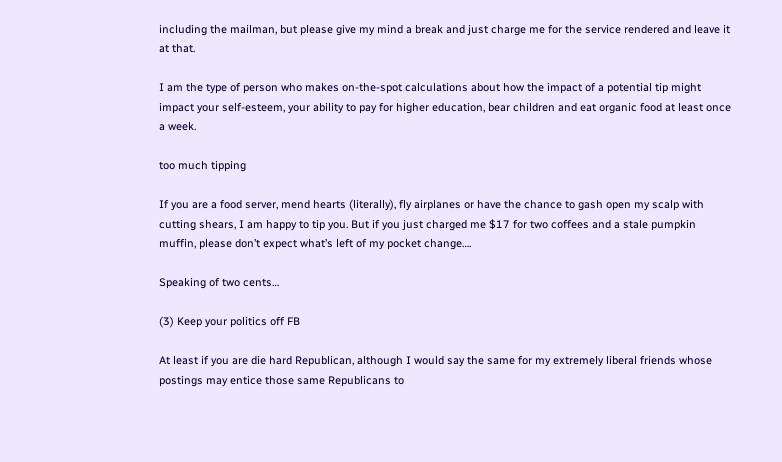including the mailman, but please give my mind a break and just charge me for the service rendered and leave it at that.

I am the type of person who makes on-the-spot calculations about how the impact of a potential tip might impact your self-esteem, your ability to pay for higher education, bear children and eat organic food at least once a week.

too much tipping

If you are a food server, mend hearts (literally), fly airplanes or have the chance to gash open my scalp with cutting shears, I am happy to tip you. But if you just charged me $17 for two coffees and a stale pumpkin muffin, please don’t expect what’s left of my pocket change….

Speaking of two cents…

(3) Keep your politics off FB

At least if you are die hard Republican, although I would say the same for my extremely liberal friends whose postings may entice those same Republicans to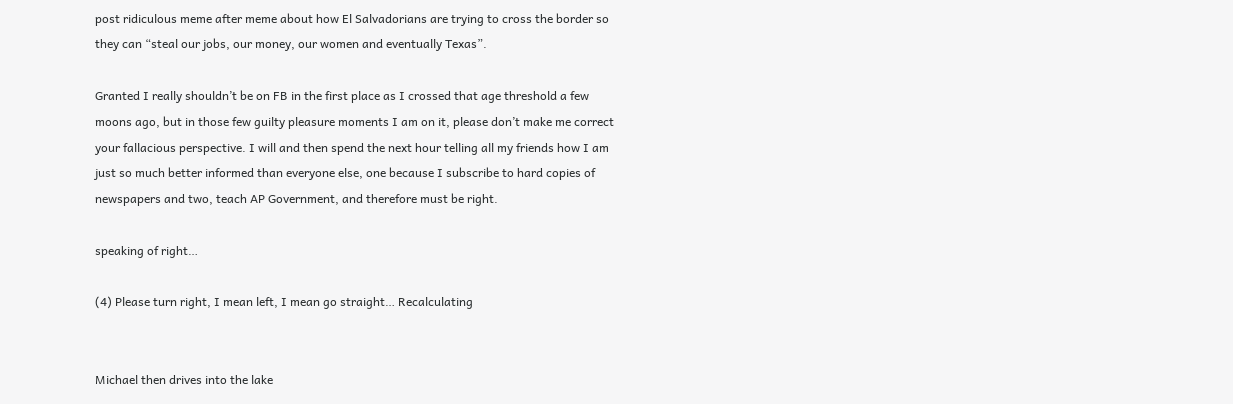post ridiculous meme after meme about how El Salvadorians are trying to cross the border so they can “steal our jobs, our money, our women and eventually Texas”.

Granted I really shouldn’t be on FB in the first place as I crossed that age threshold a few moons ago, but in those few guilty pleasure moments I am on it, please don’t make me correct your fallacious perspective. I will and then spend the next hour telling all my friends how I am just so much better informed than everyone else, one because I subscribe to hard copies of newspapers and two, teach AP Government, and therefore must be right.

speaking of right…

(4) Please turn right, I mean left, I mean go straight… Recalculating


Michael then drives into the lake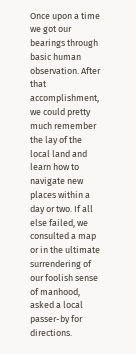Once upon a time we got our bearings through basic human observation. After that accomplishment, we could pretty much remember the lay of the local land and learn how to navigate new places within a day or two. If all else failed, we consulted a map or in the ultimate surrendering of our foolish sense of manhood, asked a local passer-by for directions.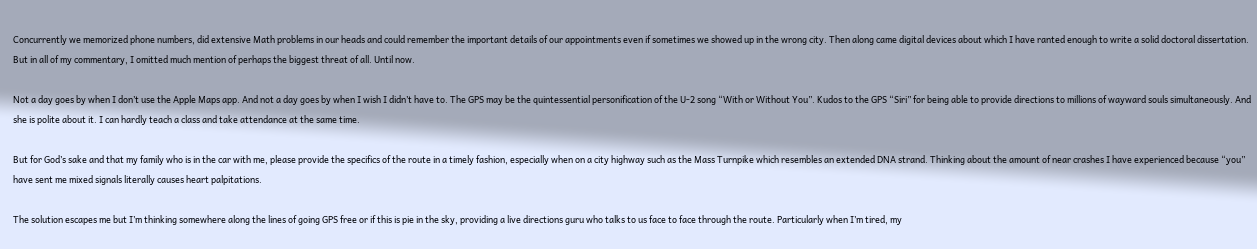Concurrently we memorized phone numbers, did extensive Math problems in our heads and could remember the important details of our appointments even if sometimes we showed up in the wrong city. Then along came digital devices about which I have ranted enough to write a solid doctoral dissertation. But in all of my commentary, I omitted much mention of perhaps the biggest threat of all. Until now.

Not a day goes by when I don’t use the Apple Maps app. And not a day goes by when I wish I didn’t have to. The GPS may be the quintessential personification of the U-2 song “With or Without You”. Kudos to the GPS “Siri” for being able to provide directions to millions of wayward souls simultaneously. And she is polite about it. I can hardly teach a class and take attendance at the same time.

But for God’s sake and that my family who is in the car with me, please provide the specifics of the route in a timely fashion, especially when on a city highway such as the Mass Turnpike which resembles an extended DNA strand. Thinking about the amount of near crashes I have experienced because “you” have sent me mixed signals literally causes heart palpitations.

The solution escapes me but I’m thinking somewhere along the lines of going GPS free or if this is pie in the sky, providing a live directions guru who talks to us face to face through the route. Particularly when I’m tired, my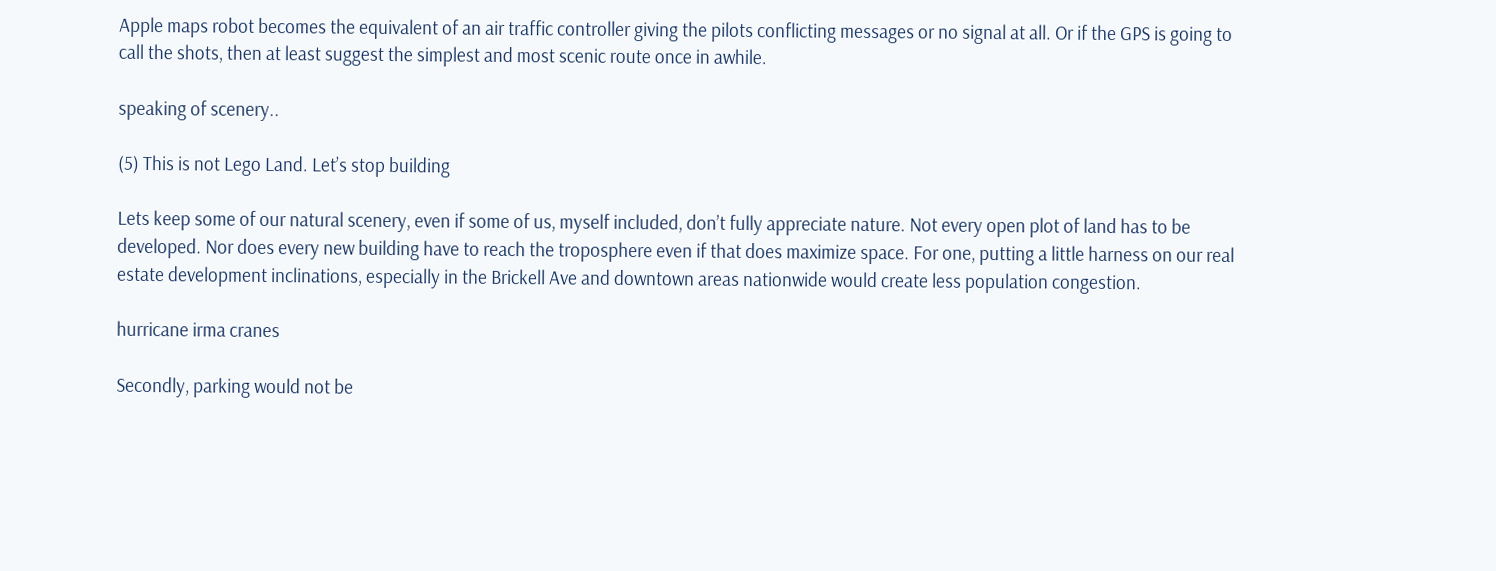Apple maps robot becomes the equivalent of an air traffic controller giving the pilots conflicting messages or no signal at all. Or if the GPS is going to call the shots, then at least suggest the simplest and most scenic route once in awhile.

speaking of scenery..

(5) This is not Lego Land. Let’s stop building

Lets keep some of our natural scenery, even if some of us, myself included, don’t fully appreciate nature. Not every open plot of land has to be developed. Nor does every new building have to reach the troposphere even if that does maximize space. For one, putting a little harness on our real estate development inclinations, especially in the Brickell Ave and downtown areas nationwide would create less population congestion.

hurricane irma cranes

Secondly, parking would not be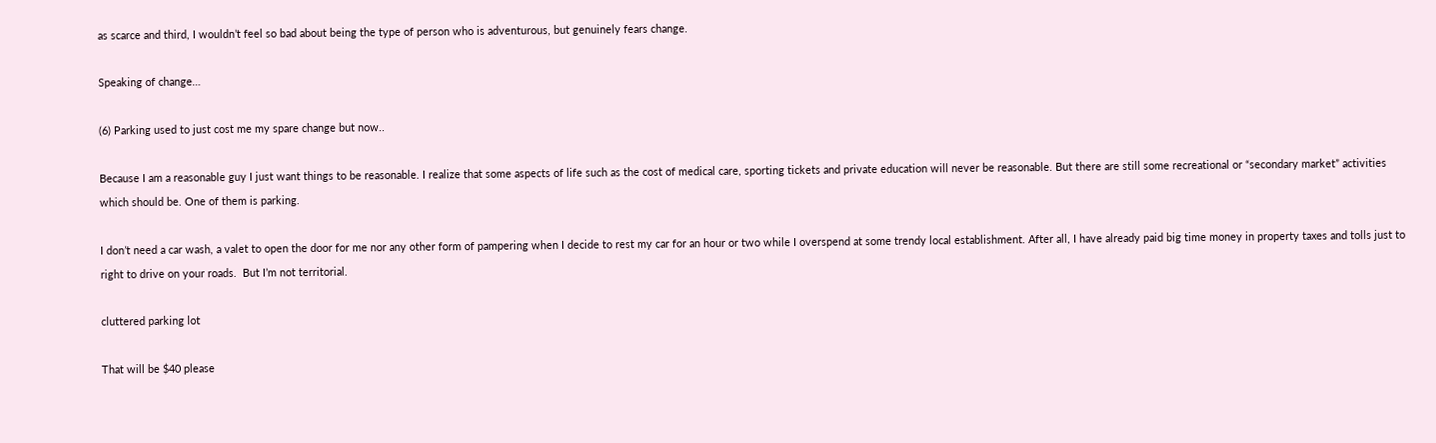as scarce and third, I wouldn’t feel so bad about being the type of person who is adventurous, but genuinely fears change.

Speaking of change…

(6) Parking used to just cost me my spare change but now..

Because I am a reasonable guy I just want things to be reasonable. I realize that some aspects of life such as the cost of medical care, sporting tickets and private education will never be reasonable. But there are still some recreational or “secondary market” activities which should be. One of them is parking.

I don’t need a car wash, a valet to open the door for me nor any other form of pampering when I decide to rest my car for an hour or two while I overspend at some trendy local establishment. After all, I have already paid big time money in property taxes and tolls just to right to drive on your roads.  But I’m not territorial.

cluttered parking lot

That will be $40 please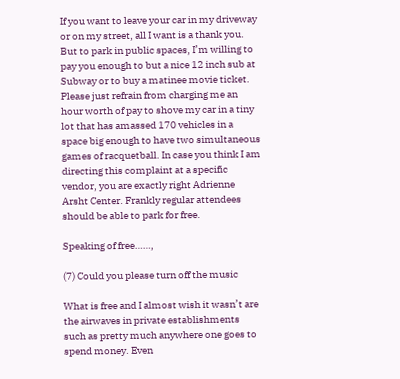If you want to leave your car in my driveway or on my street, all I want is a thank you. But to park in public spaces, I’m willing to pay you enough to but a nice 12 inch sub at Subway or to buy a matinee movie ticket. Please just refrain from charging me an hour worth of pay to shove my car in a tiny lot that has amassed 170 vehicles in a space big enough to have two simultaneous games of racquetball. In case you think I am directing this complaint at a specific vendor, you are exactly right Adrienne Arsht Center. Frankly regular attendees should be able to park for free.

Speaking of free……,

(7) Could you please turn off the music

What is free and I almost wish it wasn’t are the airwaves in private establishments such as pretty much anywhere one goes to spend money. Even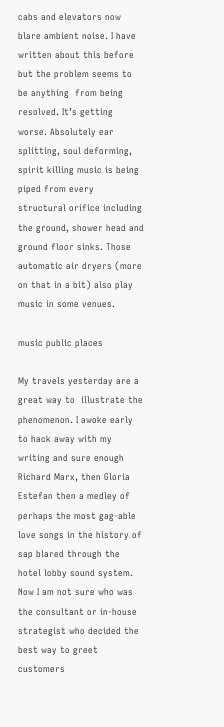cabs and elevators now blare ambient noise. I have written about this before but the problem seems to be anything  from being resolved. It’s getting worse. Absolutely ear splitting, soul deforming, spirit killing music is being piped from every structural orifice including the ground, shower head and ground floor sinks. Those automatic air dryers (more on that in a bit) also play music in some venues.

music public places

My travels yesterday are a great way to  illustrate the phenomenon. I awoke early to hack away with my writing and sure enough Richard Marx, then Gloria Estefan then a medley of perhaps the most gag-able love songs in the history of sap blared through the hotel lobby sound system. Now I am not sure who was the consultant or in-house strategist who decided the best way to greet customers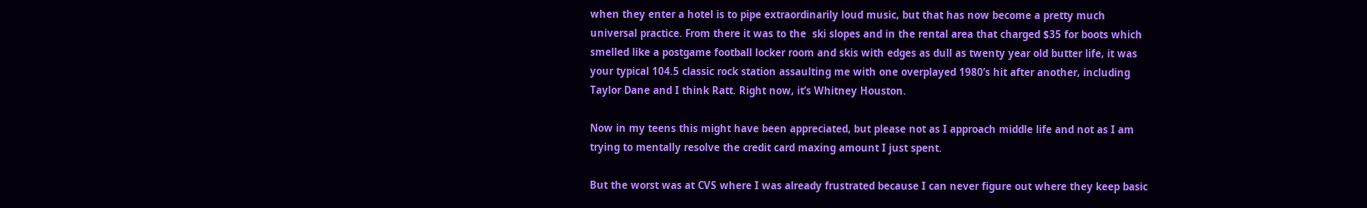when they enter a hotel is to pipe extraordinarily loud music, but that has now become a pretty much universal practice. From there it was to the  ski slopes and in the rental area that charged $35 for boots which smelled like a postgame football locker room and skis with edges as dull as twenty year old butter life, it was your typical 104.5 classic rock station assaulting me with one overplayed 1980’s hit after another, including Taylor Dane and I think Ratt. Right now, it’s Whitney Houston.

Now in my teens this might have been appreciated, but please not as I approach middle life and not as I am trying to mentally resolve the credit card maxing amount I just spent.

But the worst was at CVS where I was already frustrated because I can never figure out where they keep basic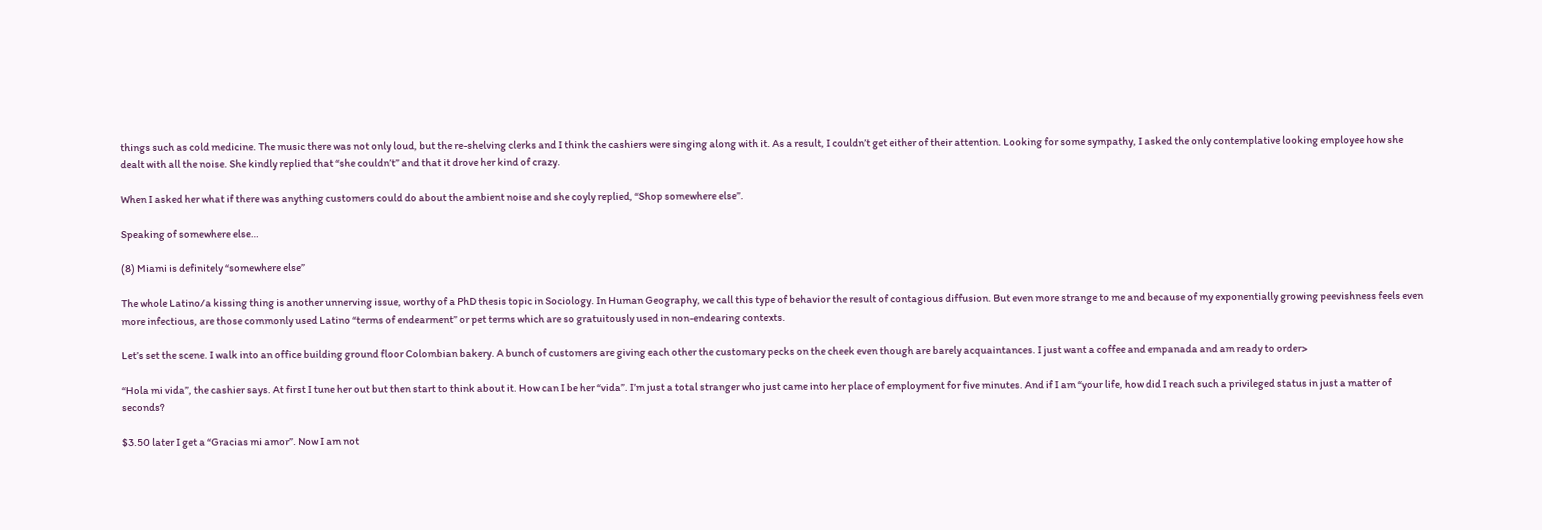things such as cold medicine. The music there was not only loud, but the re-shelving clerks and I think the cashiers were singing along with it. As a result, I couldn’t get either of their attention. Looking for some sympathy, I asked the only contemplative looking employee how she dealt with all the noise. She kindly replied that “she couldn’t” and that it drove her kind of crazy.

When I asked her what if there was anything customers could do about the ambient noise and she coyly replied, “Shop somewhere else”.

Speaking of somewhere else…

(8) Miami is definitely “somewhere else”

The whole Latino/a kissing thing is another unnerving issue, worthy of a PhD thesis topic in Sociology. In Human Geography, we call this type of behavior the result of contagious diffusion. But even more strange to me and because of my exponentially growing peevishness feels even more infectious, are those commonly used Latino “terms of endearment” or pet terms which are so gratuitously used in non-endearing contexts.

Let’s set the scene. I walk into an office building ground floor Colombian bakery. A bunch of customers are giving each other the customary pecks on the cheek even though are barely acquaintances. I just want a coffee and empanada and am ready to order>

“Hola mi vida”, the cashier says. At first I tune her out but then start to think about it. How can I be her “vida”. I’m just a total stranger who just came into her place of employment for five minutes. And if I am “your life, how did I reach such a privileged status in just a matter of seconds?

$3.50 later I get a “Gracias mi amor”. Now I am not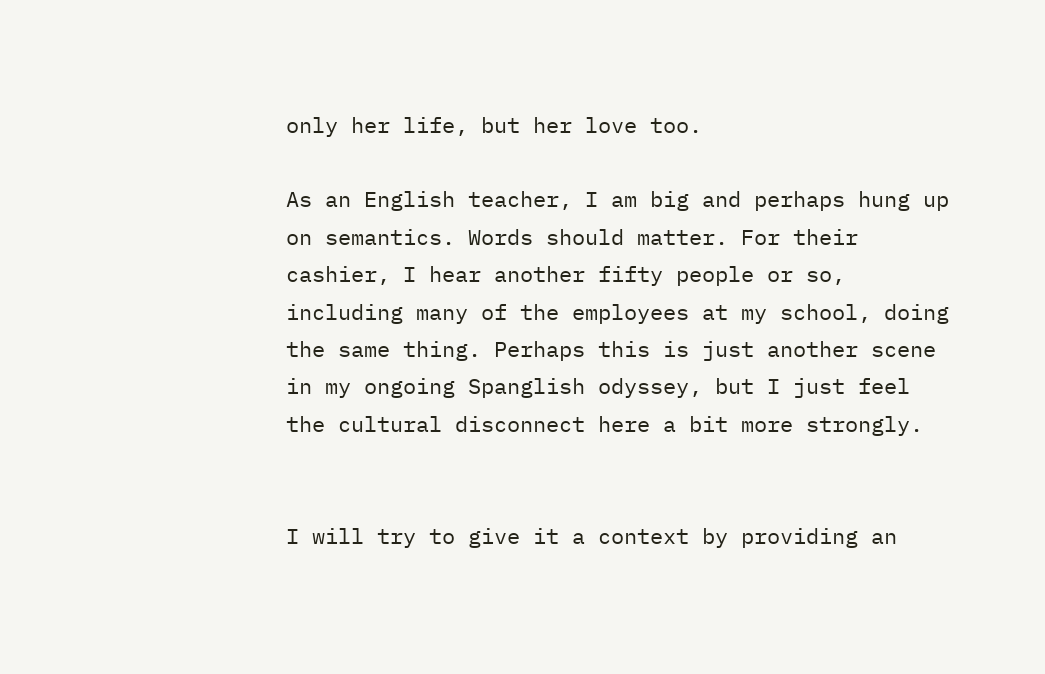only her life, but her love too.

As an English teacher, I am big and perhaps hung up on semantics. Words should matter. For their cashier, I hear another fifty people or so, including many of the employees at my school, doing the same thing. Perhaps this is just another scene in my ongoing Spanglish odyssey, but I just feel the cultural disconnect here a bit more strongly.


I will try to give it a context by providing an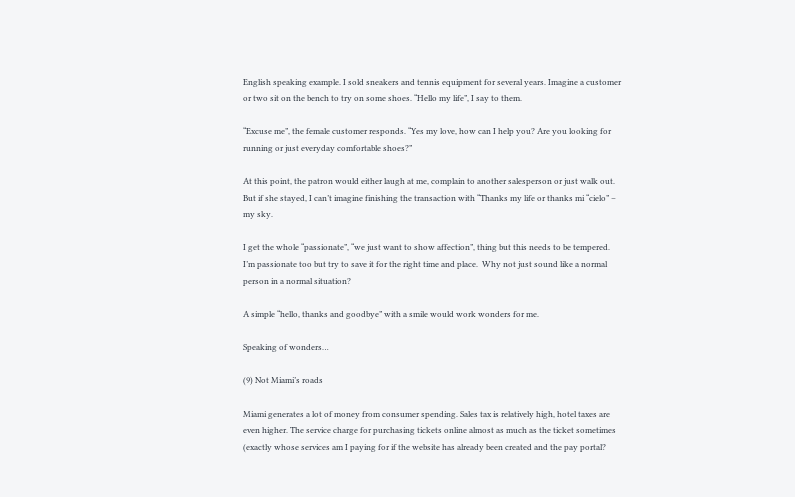English speaking example. I sold sneakers and tennis equipment for several years. Imagine a customer or two sit on the bench to try on some shoes. “Hello my life”, I say to them.

“Excuse me”, the female customer responds. “Yes my love, how can I help you? Are you looking for running or just everyday comfortable shoes?”

At this point, the patron would either laugh at me, complain to another salesperson or just walk out. But if she stayed, I can’t imagine finishing the transaction with “Thanks my life or thanks mi “cielo” – my sky.

I get the whole “passionate”, “we just want to show affection”, thing but this needs to be tempered. I’m passionate too but try to save it for the right time and place.  Why not just sound like a normal person in a normal situation?

A simple “hello, thanks and goodbye” with a smile would work wonders for me.

Speaking of wonders…

(9) Not Miami’s roads

Miami generates a lot of money from consumer spending. Sales tax is relatively high, hotel taxes are even higher. The service charge for purchasing tickets online almost as much as the ticket sometimes (exactly whose services am I paying for if the website has already been created and the pay portal?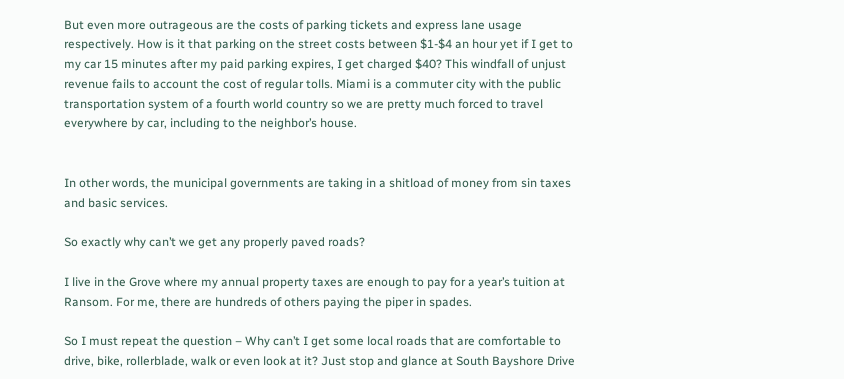But even more outrageous are the costs of parking tickets and express lane usage respectively. How is it that parking on the street costs between $1-$4 an hour yet if I get to my car 15 minutes after my paid parking expires, I get charged $40? This windfall of unjust revenue fails to account the cost of regular tolls. Miami is a commuter city with the public transportation system of a fourth world country so we are pretty much forced to travel everywhere by car, including to the neighbor’s house.


In other words, the municipal governments are taking in a shitload of money from sin taxes and basic services.

So exactly why can’t we get any properly paved roads?

I live in the Grove where my annual property taxes are enough to pay for a year’s tuition at Ransom. For me, there are hundreds of others paying the piper in spades.

So I must repeat the question – Why can’t I get some local roads that are comfortable to drive, bike, rollerblade, walk or even look at it? Just stop and glance at South Bayshore Drive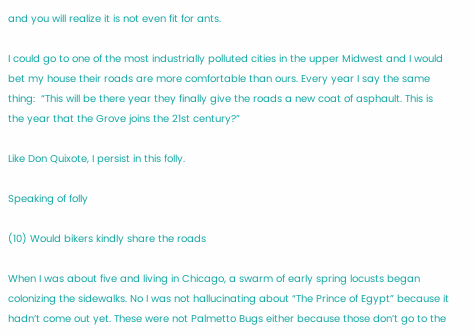and you will realize it is not even fit for ants.

I could go to one of the most industrially polluted cities in the upper Midwest and I would bet my house their roads are more comfortable than ours. Every year I say the same thing:  “This will be there year they finally give the roads a new coat of asphault. This is the year that the Grove joins the 21st century?”

Like Don Quixote, I persist in this folly.

Speaking of folly

(10) Would bikers kindly share the roads

When I was about five and living in Chicago, a swarm of early spring locusts began colonizing the sidewalks. No I was not hallucinating about “The Prince of Egypt” because it hadn’t come out yet. These were not Palmetto Bugs either because those don’t go to the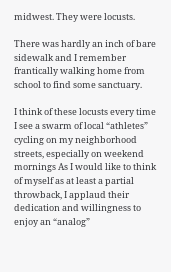midwest. They were locusts.

There was hardly an inch of bare sidewalk and I remember frantically walking home from school to find some sanctuary.

I think of these locusts every time I see a swarm of local “athletes” cycling on my neighborhood streets, especially on weekend mornings As I would like to think of myself as at least a partial throwback, I applaud their dedication and willingness to enjoy an “analog”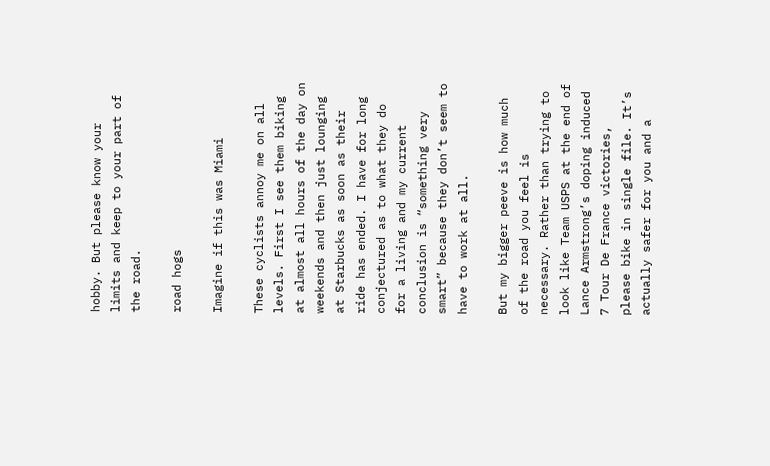hobby. But please know your limits and keep to your part of the road.

road hogs

Imagine if this was Miami

These cyclists annoy me on all levels. First I see them biking at almost all hours of the day on weekends and then just lounging at Starbucks as soon as their ride has ended. I have for long conjectured as to what they do for a living and my current conclusion is “something very smart” because they don’t seem to have to work at all.

But my bigger peeve is how much of the road you feel is necessary. Rather than trying to look like Team USPS at the end of Lance Armstrong’s doping induced 7 Tour De France victories, please bike in single file. It’s actually safer for you and a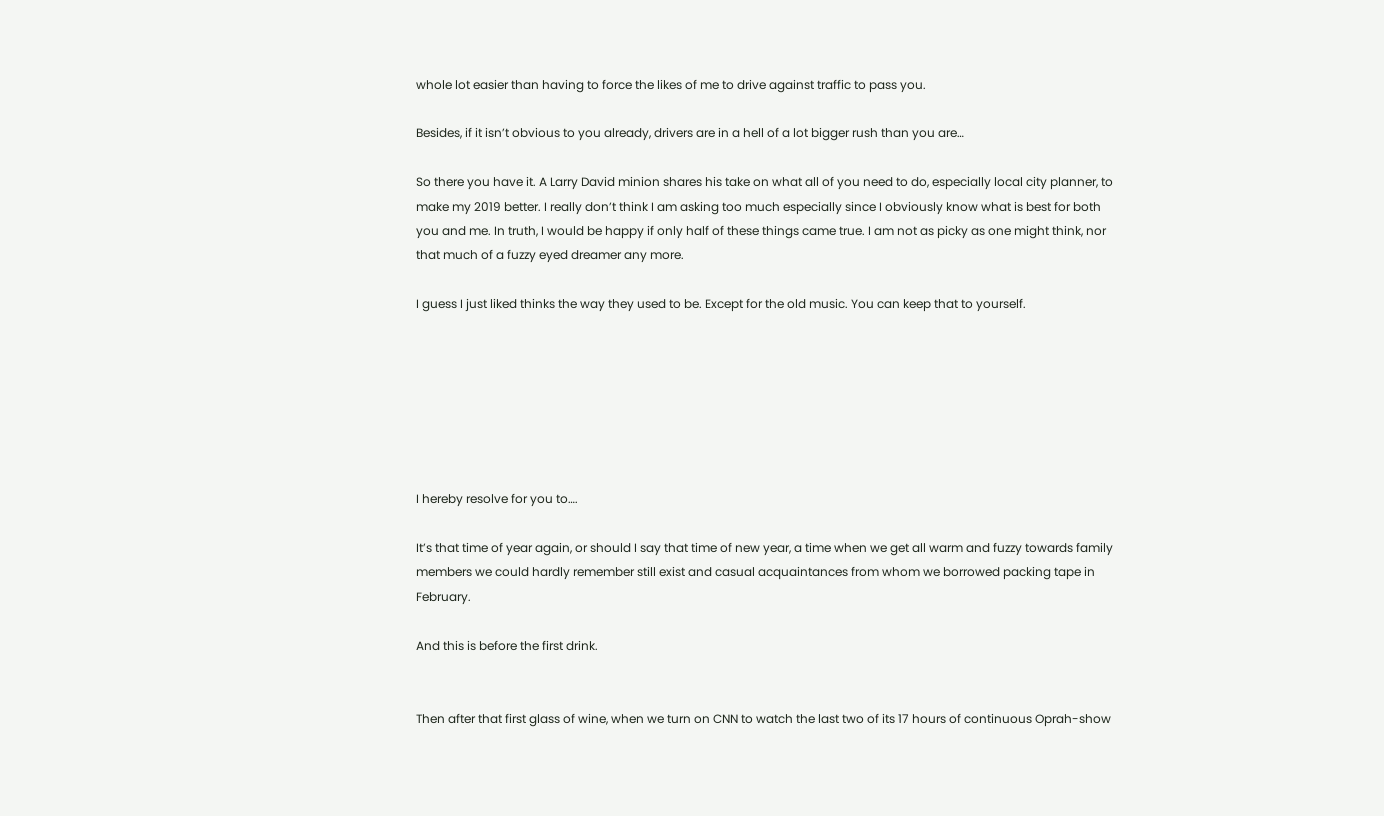whole lot easier than having to force the likes of me to drive against traffic to pass you.

Besides, if it isn’t obvious to you already, drivers are in a hell of a lot bigger rush than you are…

So there you have it. A Larry David minion shares his take on what all of you need to do, especially local city planner, to make my 2019 better. I really don’t think I am asking too much especially since I obviously know what is best for both you and me. In truth, I would be happy if only half of these things came true. I am not as picky as one might think, nor that much of a fuzzy eyed dreamer any more.

I guess I just liked thinks the way they used to be. Except for the old music. You can keep that to yourself.







I hereby resolve for you to….

It’s that time of year again, or should I say that time of new year, a time when we get all warm and fuzzy towards family members we could hardly remember still exist and casual acquaintances from whom we borrowed packing tape in February.

And this is before the first drink.


Then after that first glass of wine, when we turn on CNN to watch the last two of its 17 hours of continuous Oprah-show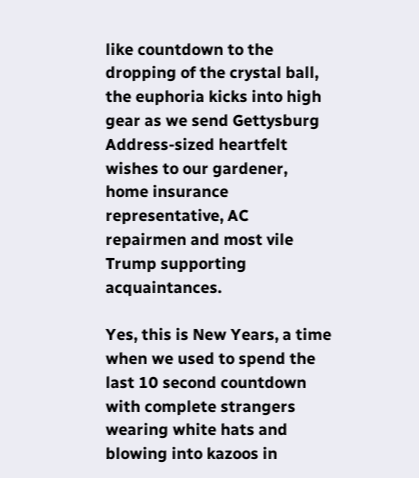like countdown to the dropping of the crystal ball, the euphoria kicks into high gear as we send Gettysburg Address-sized heartfelt wishes to our gardener, home insurance representative, AC repairmen and most vile Trump supporting acquaintances.

Yes, this is New Years, a time when we used to spend the last 10 second countdown with complete strangers wearing white hats and blowing into kazoos in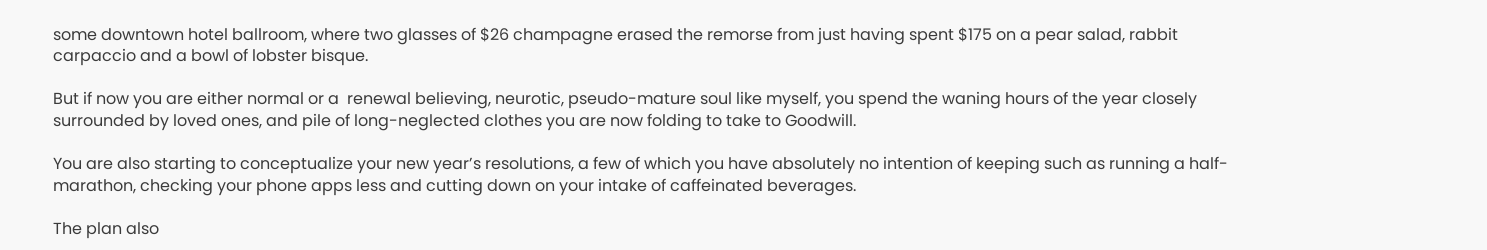some downtown hotel ballroom, where two glasses of $26 champagne erased the remorse from just having spent $175 on a pear salad, rabbit carpaccio and a bowl of lobster bisque.

But if now you are either normal or a  renewal believing, neurotic, pseudo-mature soul like myself, you spend the waning hours of the year closely surrounded by loved ones, and pile of long-neglected clothes you are now folding to take to Goodwill.

You are also starting to conceptualize your new year’s resolutions, a few of which you have absolutely no intention of keeping such as running a half-marathon, checking your phone apps less and cutting down on your intake of caffeinated beverages.

The plan also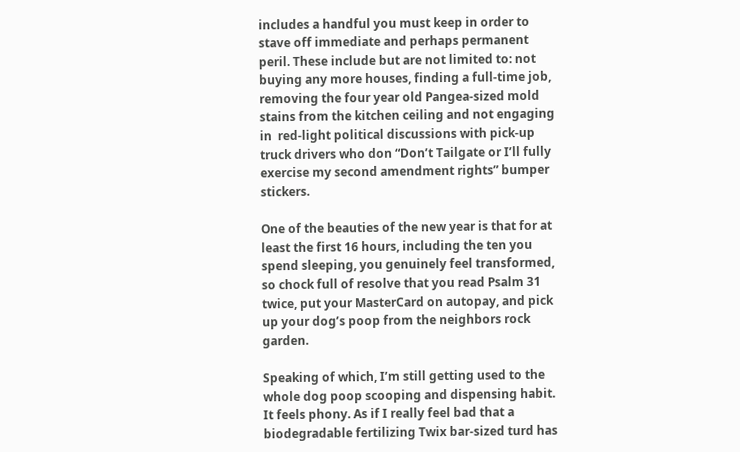includes a handful you must keep in order to stave off immediate and perhaps permanent peril. These include but are not limited to: not buying any more houses, finding a full-time job, removing the four year old Pangea-sized mold stains from the kitchen ceiling and not engaging in  red-light political discussions with pick-up truck drivers who don “Don’t Tailgate or I’ll fully exercise my second amendment rights” bumper stickers.

One of the beauties of the new year is that for at least the first 16 hours, including the ten you spend sleeping, you genuinely feel transformed, so chock full of resolve that you read Psalm 31 twice, put your MasterCard on autopay, and pick up your dog’s poop from the neighbors rock garden.

Speaking of which, I’m still getting used to the whole dog poop scooping and dispensing habit. It feels phony. As if I really feel bad that a biodegradable fertilizing Twix bar-sized turd has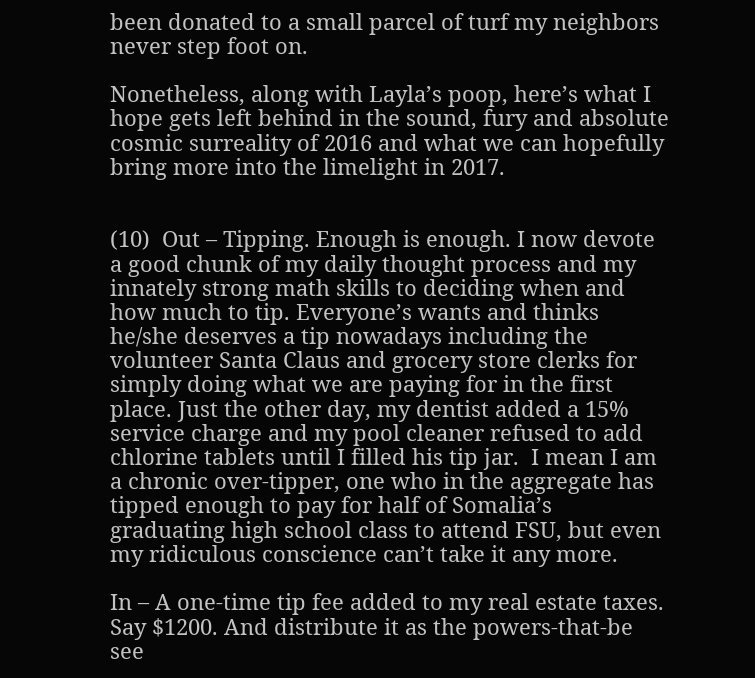been donated to a small parcel of turf my neighbors never step foot on.

Nonetheless, along with Layla’s poop, here’s what I hope gets left behind in the sound, fury and absolute cosmic surreality of 2016 and what we can hopefully bring more into the limelight in 2017.


(10)  Out – Tipping. Enough is enough. I now devote a good chunk of my daily thought process and my innately strong math skills to deciding when and how much to tip. Everyone’s wants and thinks he/she deserves a tip nowadays including the volunteer Santa Claus and grocery store clerks for simply doing what we are paying for in the first place. Just the other day, my dentist added a 15% service charge and my pool cleaner refused to add chlorine tablets until I filled his tip jar.  I mean I am a chronic over-tipper, one who in the aggregate has tipped enough to pay for half of Somalia’s graduating high school class to attend FSU, but even my ridiculous conscience can’t take it any more.

In – A one-time tip fee added to my real estate taxes. Say $1200. And distribute it as the powers-that-be see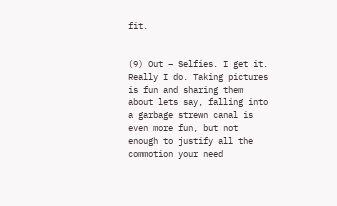fit.


(9) Out – Selfies. I get it. Really I do. Taking pictures is fun and sharing them about lets say, falling into a garbage strewn canal is even more fun, but not enough to justify all the commotion your need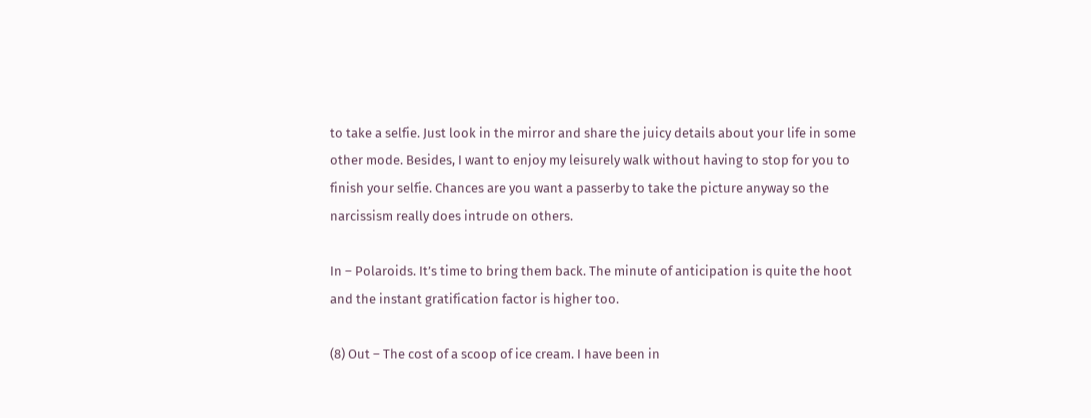to take a selfie. Just look in the mirror and share the juicy details about your life in some other mode. Besides, I want to enjoy my leisurely walk without having to stop for you to finish your selfie. Chances are you want a passerby to take the picture anyway so the narcissism really does intrude on others.

In – Polaroids. It’s time to bring them back. The minute of anticipation is quite the hoot and the instant gratification factor is higher too.

(8) Out – The cost of a scoop of ice cream. I have been in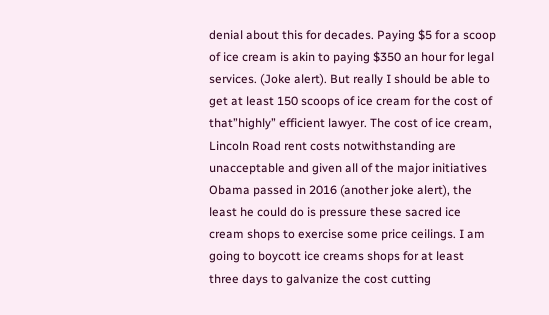denial about this for decades. Paying $5 for a scoop of ice cream is akin to paying $350 an hour for legal services. (Joke alert). But really I should be able to get at least 150 scoops of ice cream for the cost of that”highly” efficient lawyer. The cost of ice cream, Lincoln Road rent costs notwithstanding are unacceptable and given all of the major initiatives Obama passed in 2016 (another joke alert), the least he could do is pressure these sacred ice cream shops to exercise some price ceilings. I am going to boycott ice creams shops for at least three days to galvanize the cost cutting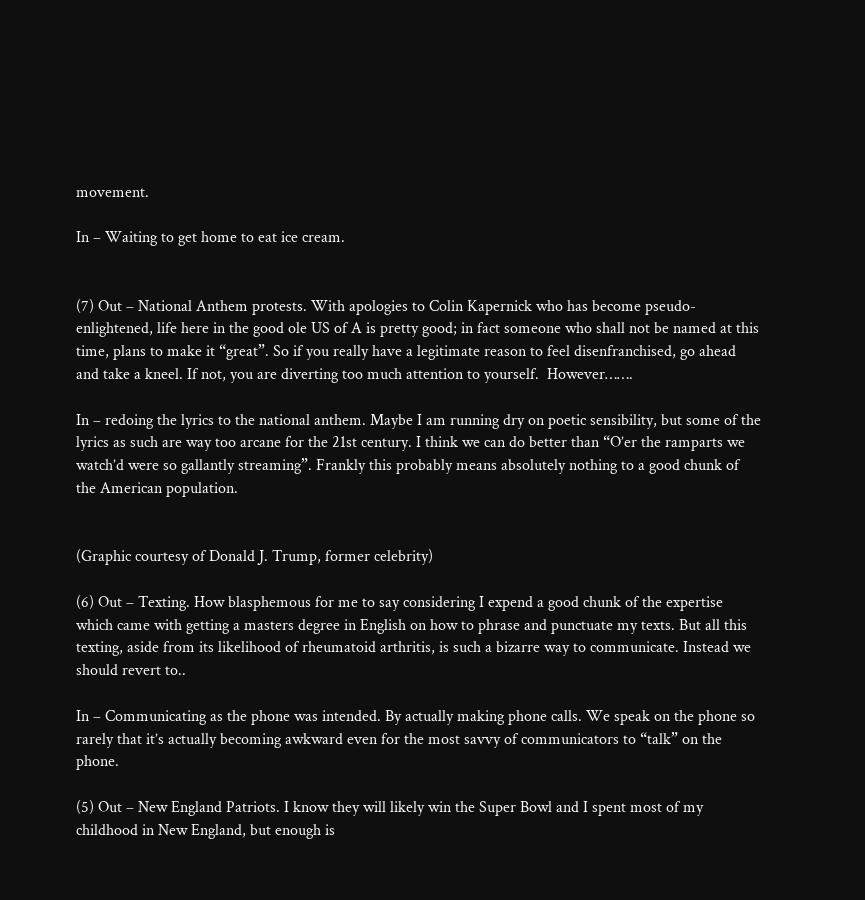movement.

In – Waiting to get home to eat ice cream.


(7) Out – National Anthem protests. With apologies to Colin Kapernick who has become pseudo-enlightened, life here in the good ole US of A is pretty good; in fact someone who shall not be named at this time, plans to make it “great”. So if you really have a legitimate reason to feel disenfranchised, go ahead and take a kneel. If not, you are diverting too much attention to yourself.  However…….

In – redoing the lyrics to the national anthem. Maybe I am running dry on poetic sensibility, but some of the lyrics as such are way too arcane for the 21st century. I think we can do better than “O’er the ramparts we watch’d were so gallantly streaming”. Frankly this probably means absolutely nothing to a good chunk of the American population.


(Graphic courtesy of Donald J. Trump, former celebrity)

(6) Out – Texting. How blasphemous for me to say considering I expend a good chunk of the expertise which came with getting a masters degree in English on how to phrase and punctuate my texts. But all this texting, aside from its likelihood of rheumatoid arthritis, is such a bizarre way to communicate. Instead we should revert to..

In – Communicating as the phone was intended. By actually making phone calls. We speak on the phone so rarely that it’s actually becoming awkward even for the most savvy of communicators to “talk” on the phone.

(5) Out – New England Patriots. I know they will likely win the Super Bowl and I spent most of my childhood in New England, but enough is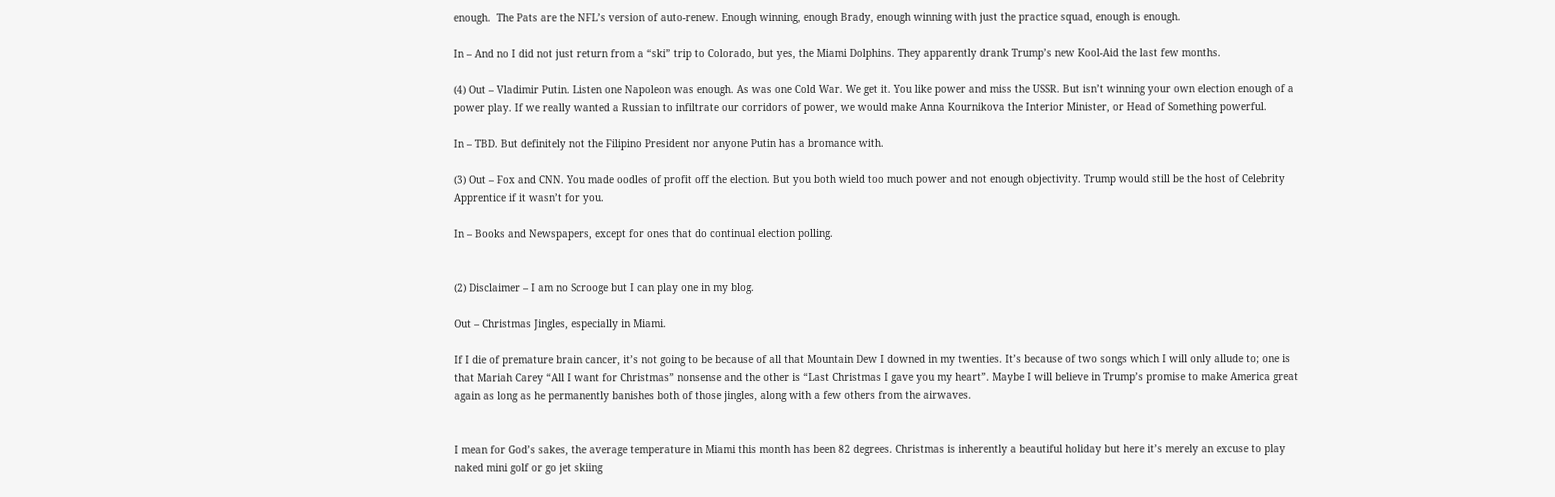enough.  The Pats are the NFL’s version of auto-renew. Enough winning, enough Brady, enough winning with just the practice squad, enough is enough.

In – And no I did not just return from a “ski” trip to Colorado, but yes, the Miami Dolphins. They apparently drank Trump’s new Kool-Aid the last few months.

(4) Out – Vladimir Putin. Listen one Napoleon was enough. As was one Cold War. We get it. You like power and miss the USSR. But isn’t winning your own election enough of a power play. If we really wanted a Russian to infiltrate our corridors of power, we would make Anna Kournikova the Interior Minister, or Head of Something powerful.

In – TBD. But definitely not the Filipino President nor anyone Putin has a bromance with.

(3) Out – Fox and CNN. You made oodles of profit off the election. But you both wield too much power and not enough objectivity. Trump would still be the host of Celebrity Apprentice if it wasn’t for you.

In – Books and Newspapers, except for ones that do continual election polling.


(2) Disclaimer – I am no Scrooge but I can play one in my blog.

Out – Christmas Jingles, especially in Miami.

If I die of premature brain cancer, it’s not going to be because of all that Mountain Dew I downed in my twenties. It’s because of two songs which I will only allude to; one is that Mariah Carey “All I want for Christmas” nonsense and the other is “Last Christmas I gave you my heart”. Maybe I will believe in Trump’s promise to make America great again as long as he permanently banishes both of those jingles, along with a few others from the airwaves.


I mean for God’s sakes, the average temperature in Miami this month has been 82 degrees. Christmas is inherently a beautiful holiday but here it’s merely an excuse to play naked mini golf or go jet skiing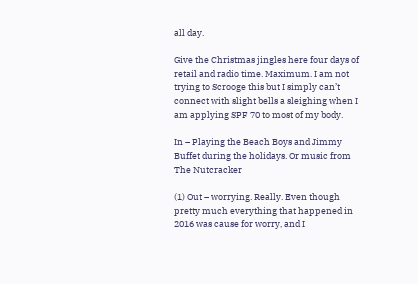all day.

Give the Christmas jingles here four days of retail and radio time. Maximum. I am not trying to Scrooge this but I simply can’t connect with slight bells a sleighing when I am applying SPF 70 to most of my body.

In – Playing the Beach Boys and Jimmy Buffet during the holidays. Or music from The Nutcracker

(1) Out – worrying. Really. Even though pretty much everything that happened in 2016 was cause for worry, and I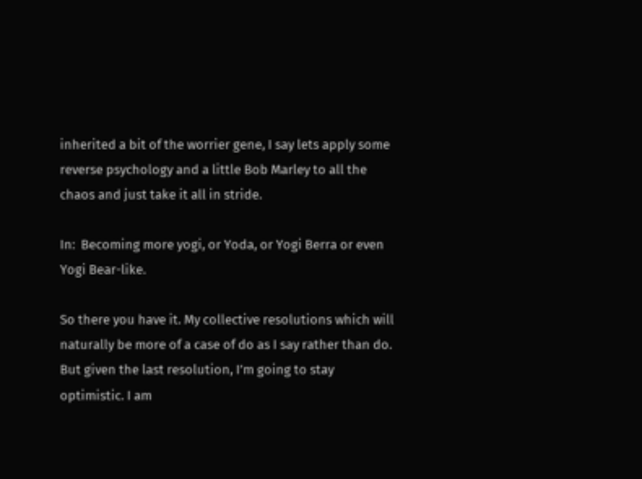inherited a bit of the worrier gene, I say lets apply some reverse psychology and a little Bob Marley to all the chaos and just take it all in stride.

In:  Becoming more yogi, or Yoda, or Yogi Berra or even Yogi Bear-like.

So there you have it. My collective resolutions which will naturally be more of a case of do as I say rather than do. But given the last resolution, I’m going to stay optimistic. I am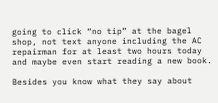going to click “no tip” at the bagel shop, not text anyone including the AC repairman for at least two hours today and maybe even start reading a new book.

Besides you know what they say about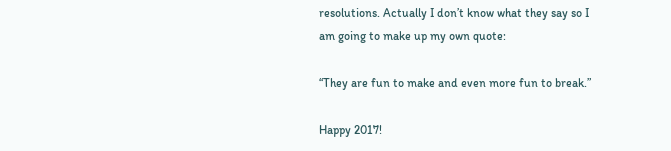resolutions. Actually I don’t know what they say so I am going to make up my own quote:

“They are fun to make and even more fun to break.”

Happy 2017!